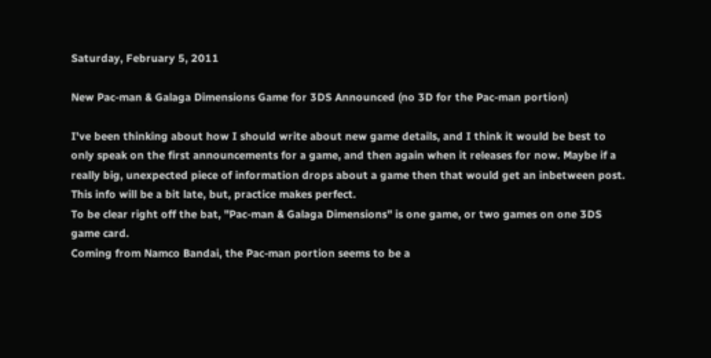Saturday, February 5, 2011

New Pac-man & Galaga Dimensions Game for 3DS Announced (no 3D for the Pac-man portion)

I've been thinking about how I should write about new game details, and I think it would be best to only speak on the first announcements for a game, and then again when it releases for now. Maybe if a really big, unexpected piece of information drops about a game then that would get an inbetween post. This info will be a bit late, but, practice makes perfect.
To be clear right off the bat, "Pac-man & Galaga Dimensions" is one game, or two games on one 3DS game card.
Coming from Namco Bandai, the Pac-man portion seems to be a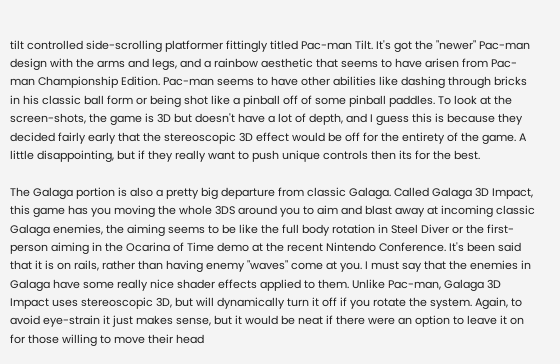tilt controlled side-scrolling platformer fittingly titled Pac-man Tilt. It's got the "newer" Pac-man design with the arms and legs, and a rainbow aesthetic that seems to have arisen from Pac-man Championship Edition. Pac-man seems to have other abilities like dashing through bricks in his classic ball form or being shot like a pinball off of some pinball paddles. To look at the screen-shots, the game is 3D but doesn't have a lot of depth, and I guess this is because they decided fairly early that the stereoscopic 3D effect would be off for the entirety of the game. A little disappointing, but if they really want to push unique controls then its for the best.

The Galaga portion is also a pretty big departure from classic Galaga. Called Galaga 3D Impact, this game has you moving the whole 3DS around you to aim and blast away at incoming classic Galaga enemies, the aiming seems to be like the full body rotation in Steel Diver or the first-person aiming in the Ocarina of Time demo at the recent Nintendo Conference. It's been said that it is on rails, rather than having enemy "waves" come at you. I must say that the enemies in Galaga have some really nice shader effects applied to them. Unlike Pac-man, Galaga 3D Impact uses stereoscopic 3D, but will dynamically turn it off if you rotate the system. Again, to avoid eye-strain it just makes sense, but it would be neat if there were an option to leave it on for those willing to move their head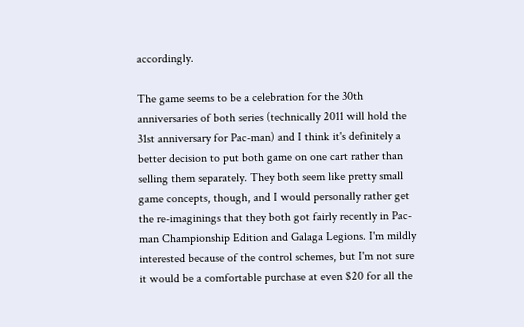accordingly.

The game seems to be a celebration for the 30th anniversaries of both series (technically 2011 will hold the 31st anniversary for Pac-man) and I think it's definitely a better decision to put both game on one cart rather than selling them separately. They both seem like pretty small game concepts, though, and I would personally rather get the re-imaginings that they both got fairly recently in Pac-man Championship Edition and Galaga Legions. I'm mildly interested because of the control schemes, but I'm not sure it would be a comfortable purchase at even $20 for all the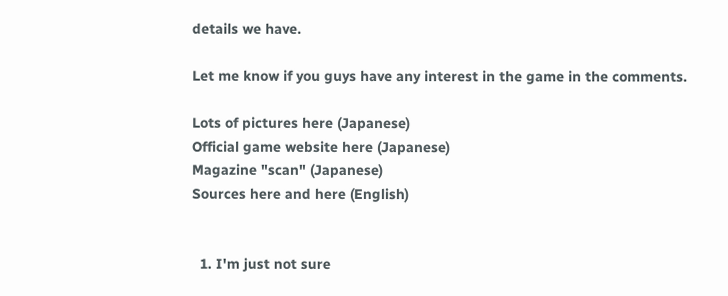details we have.

Let me know if you guys have any interest in the game in the comments.

Lots of pictures here (Japanese)
Official game website here (Japanese)
Magazine "scan" (Japanese)
Sources here and here (English)


  1. I'm just not sure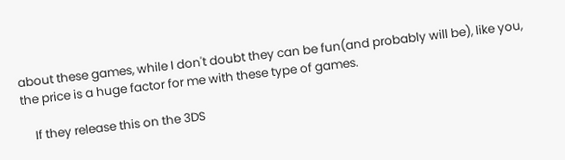about these games, while I don't doubt they can be fun(and probably will be), like you, the price is a huge factor for me with these type of games.

    If they release this on the 3DS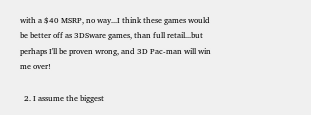with a $40 MSRP, no way...I think these games would be better off as 3DSware games, than full retail...but perhaps I'll be proven wrong, and 3D Pac-man will win me over!

  2. I assume the biggest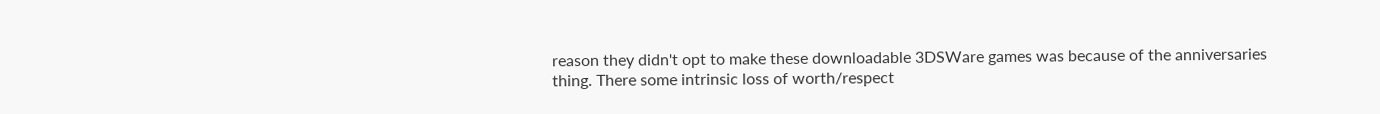reason they didn't opt to make these downloadable 3DSWare games was because of the anniversaries thing. There some intrinsic loss of worth/respect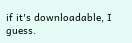if it's downloadable, I guess.